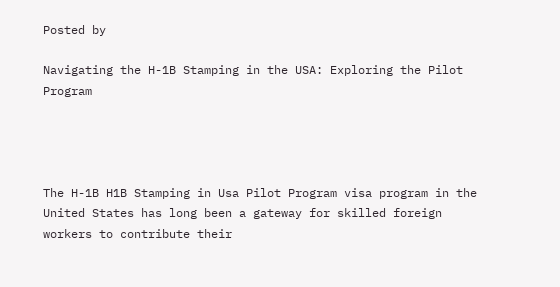Posted by

Navigating the H-1B Stamping in the USA: Exploring the Pilot Program




The H-1B H1B Stamping in Usa Pilot Program visa program in the United States has long been a gateway for skilled foreign workers to contribute their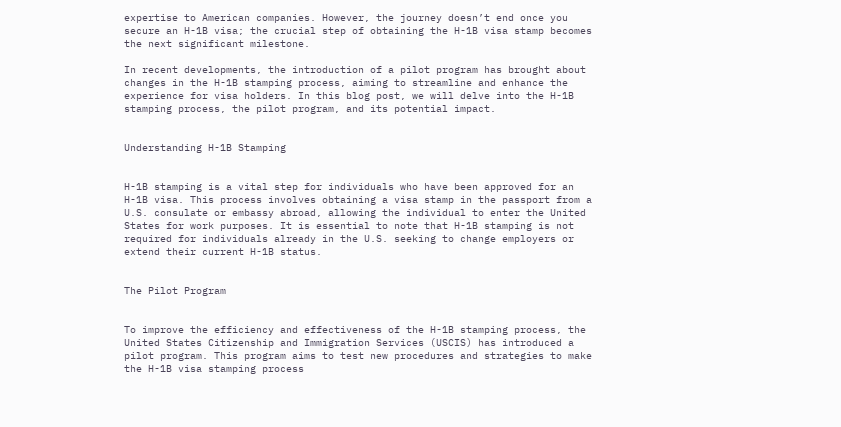expertise to American companies. However, the journey doesn’t end once you secure an H-1B visa; the crucial step of obtaining the H-1B visa stamp becomes the next significant milestone.

In recent developments, the introduction of a pilot program has brought about changes in the H-1B stamping process, aiming to streamline and enhance the experience for visa holders. In this blog post, we will delve into the H-1B stamping process, the pilot program, and its potential impact.


Understanding H-1B Stamping


H-1B stamping is a vital step for individuals who have been approved for an H-1B visa. This process involves obtaining a visa stamp in the passport from a U.S. consulate or embassy abroad, allowing the individual to enter the United States for work purposes. It is essential to note that H-1B stamping is not required for individuals already in the U.S. seeking to change employers or extend their current H-1B status.


The Pilot Program


To improve the efficiency and effectiveness of the H-1B stamping process, the United States Citizenship and Immigration Services (USCIS) has introduced a pilot program. This program aims to test new procedures and strategies to make the H-1B visa stamping process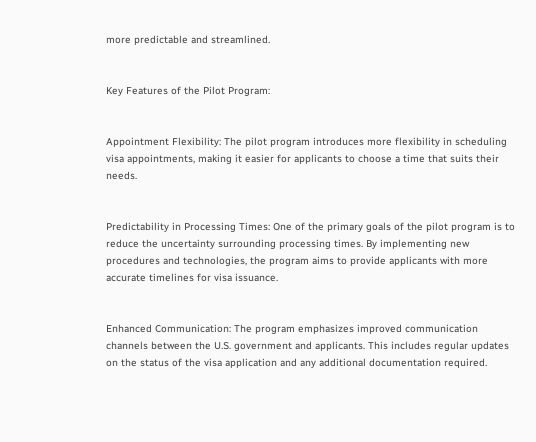more predictable and streamlined.


Key Features of the Pilot Program:


Appointment Flexibility: The pilot program introduces more flexibility in scheduling visa appointments, making it easier for applicants to choose a time that suits their needs.


Predictability in Processing Times: One of the primary goals of the pilot program is to reduce the uncertainty surrounding processing times. By implementing new procedures and technologies, the program aims to provide applicants with more accurate timelines for visa issuance.


Enhanced Communication: The program emphasizes improved communication channels between the U.S. government and applicants. This includes regular updates on the status of the visa application and any additional documentation required.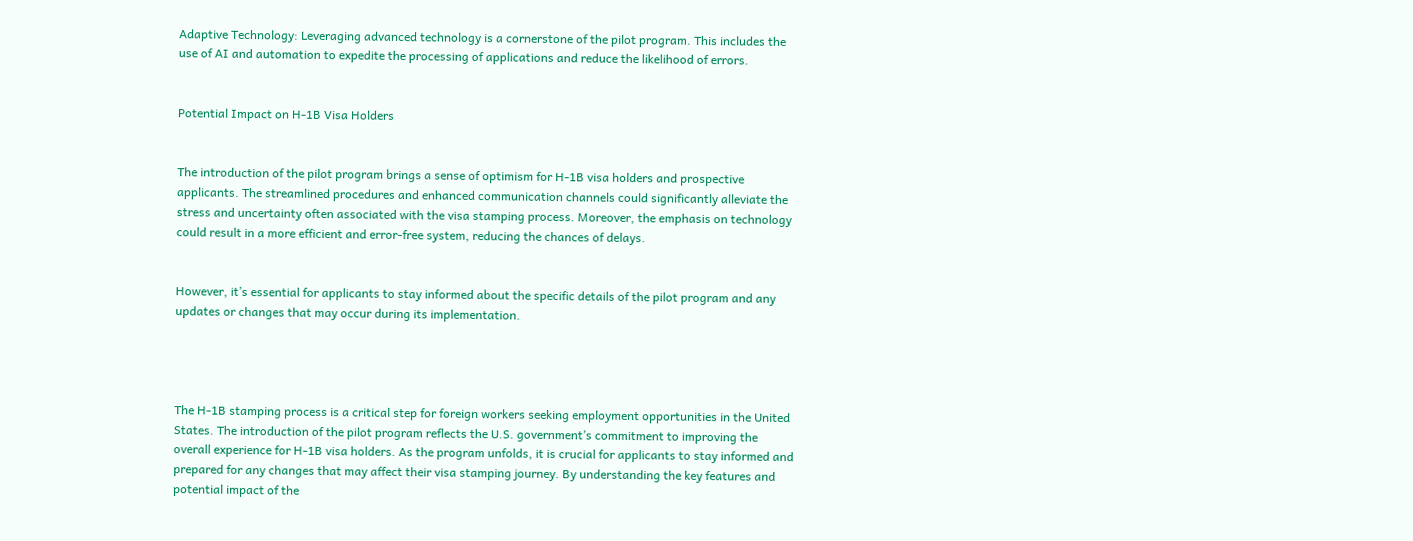Adaptive Technology: Leveraging advanced technology is a cornerstone of the pilot program. This includes the use of AI and automation to expedite the processing of applications and reduce the likelihood of errors.


Potential Impact on H-1B Visa Holders


The introduction of the pilot program brings a sense of optimism for H-1B visa holders and prospective applicants. The streamlined procedures and enhanced communication channels could significantly alleviate the stress and uncertainty often associated with the visa stamping process. Moreover, the emphasis on technology could result in a more efficient and error-free system, reducing the chances of delays.


However, it’s essential for applicants to stay informed about the specific details of the pilot program and any updates or changes that may occur during its implementation.




The H-1B stamping process is a critical step for foreign workers seeking employment opportunities in the United States. The introduction of the pilot program reflects the U.S. government’s commitment to improving the overall experience for H-1B visa holders. As the program unfolds, it is crucial for applicants to stay informed and prepared for any changes that may affect their visa stamping journey. By understanding the key features and potential impact of the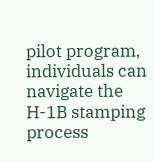pilot program, individuals can navigate the H-1B stamping process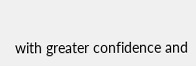with greater confidence and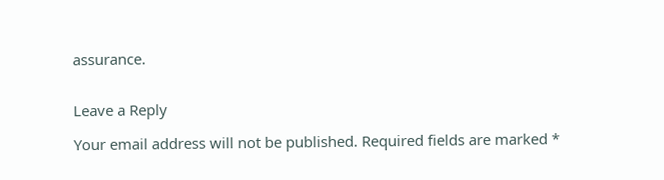assurance.


Leave a Reply

Your email address will not be published. Required fields are marked *